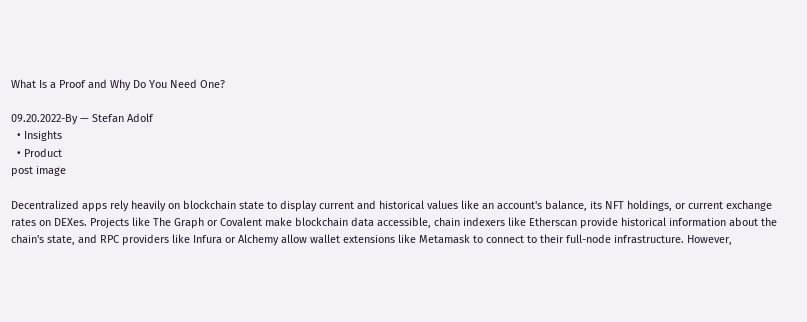What Is a Proof and Why Do You Need One?

09.20.2022-By — Stefan Adolf
  • Insights
  • Product
post image

Decentralized apps rely heavily on blockchain state to display current and historical values like an account's balance, its NFT holdings, or current exchange rates on DEXes. Projects like The Graph or Covalent make blockchain data accessible, chain indexers like Etherscan provide historical information about the chain's state, and RPC providers like Infura or Alchemy allow wallet extensions like Metamask to connect to their full-node infrastructure. However,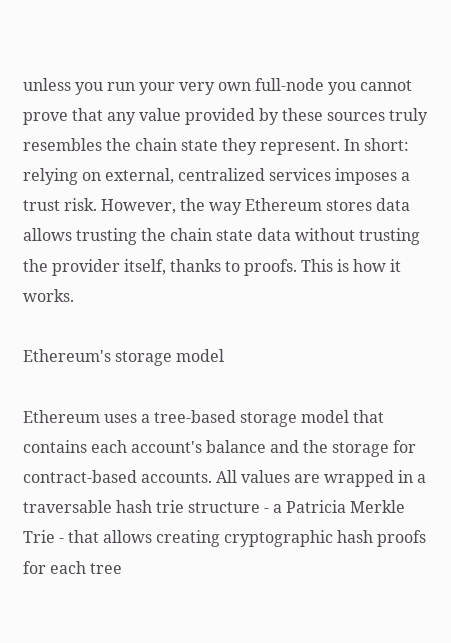unless you run your very own full-node you cannot prove that any value provided by these sources truly resembles the chain state they represent. In short: relying on external, centralized services imposes a trust risk. However, the way Ethereum stores data allows trusting the chain state data without trusting the provider itself, thanks to proofs. This is how it works.

Ethereum's storage model

Ethereum uses a tree-based storage model that contains each account's balance and the storage for contract-based accounts. All values are wrapped in a traversable hash trie structure - a Patricia Merkle Trie - that allows creating cryptographic hash proofs for each tree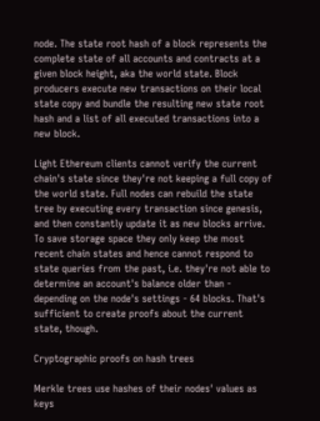node. The state root hash of a block represents the complete state of all accounts and contracts at a given block height, aka the world state. Block producers execute new transactions on their local state copy and bundle the resulting new state root hash and a list of all executed transactions into a new block.

Light Ethereum clients cannot verify the current chain's state since they're not keeping a full copy of the world state. Full nodes can rebuild the state tree by executing every transaction since genesis, and then constantly update it as new blocks arrive. To save storage space they only keep the most recent chain states and hence cannot respond to state queries from the past, i.e. they're not able to determine an account's balance older than - depending on the node's settings - 64 blocks. That's sufficient to create proofs about the current state, though.

Cryptographic proofs on hash trees

Merkle trees use hashes of their nodes' values as keys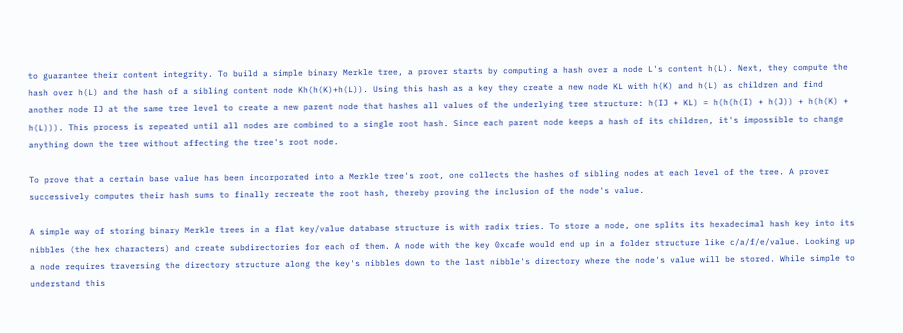to guarantee their content integrity. To build a simple binary Merkle tree, a prover starts by computing a hash over a node L's content h(L). Next, they compute the hash over h(L) and the hash of a sibling content node Kh(h(K)+h(L)). Using this hash as a key they create a new node KL with h(K) and h(L) as children and find another node IJ at the same tree level to create a new parent node that hashes all values of the underlying tree structure: h(IJ + KL) = h(h(h(I) + h(J)) + h(h(K) + h(L))). This process is repeated until all nodes are combined to a single root hash. Since each parent node keeps a hash of its children, it's impossible to change anything down the tree without affecting the tree's root node.

To prove that a certain base value has been incorporated into a Merkle tree's root, one collects the hashes of sibling nodes at each level of the tree. A prover successively computes their hash sums to finally recreate the root hash, thereby proving the inclusion of the node's value.

A simple way of storing binary Merkle trees in a flat key/value database structure is with radix tries. To store a node, one splits its hexadecimal hash key into its nibbles (the hex characters) and create subdirectories for each of them. A node with the key 0xcafe would end up in a folder structure like c/a/f/e/value. Looking up a node requires traversing the directory structure along the key's nibbles down to the last nibble's directory where the node's value will be stored. While simple to understand this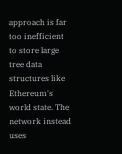approach is far too inefficient to store large tree data structures like Ethereum's world state. The network instead uses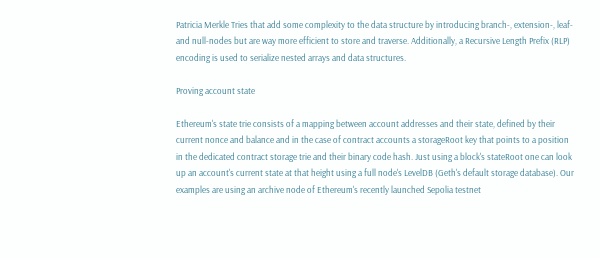Patricia Merkle Tries that add some complexity to the data structure by introducing branch-, extension-, leaf- and null-nodes but are way more efficient to store and traverse. Additionally, a Recursive Length Prefix (RLP) encoding is used to serialize nested arrays and data structures.

Proving account state

Ethereum's state trie consists of a mapping between account addresses and their state, defined by their current nonce and balance and in the case of contract accounts a storageRoot key that points to a position in the dedicated contract storage trie and their binary code hash. Just using a block's stateRoot one can look up an account's current state at that height using a full node's LevelDB (Geth's default storage database). Our examples are using an archive node of Ethereum's recently launched Sepolia testnet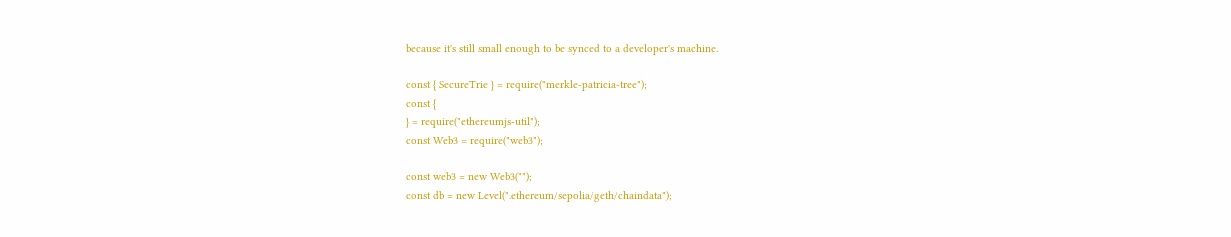because it's still small enough to be synced to a developer's machine.

const { SecureTrie } = require("merkle-patricia-tree");
const {
} = require("ethereumjs-util");
const Web3 = require("web3");

const web3 = new Web3("");
const db = new Level(".ethereum/sepolia/geth/chaindata");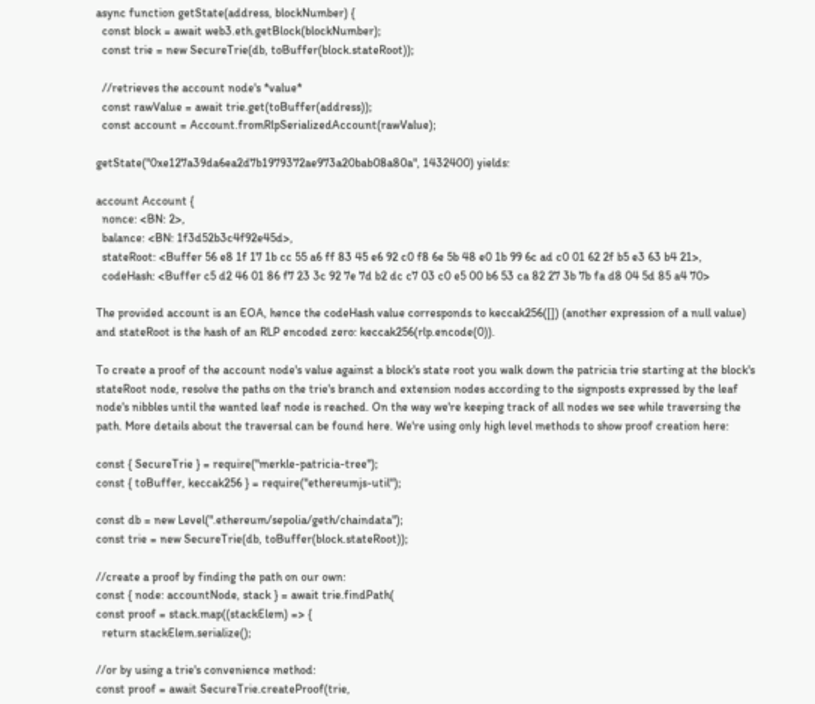async function getState(address, blockNumber) {
  const block = await web3.eth.getBlock(blockNumber);
  const trie = new SecureTrie(db, toBuffer(block.stateRoot));

  //retrieves the account node's *value*
  const rawValue = await trie.get(toBuffer(address));
  const account = Account.fromRlpSerializedAccount(rawValue);

getState("0xe127a39da6ea2d7b1979372ae973a20bab08a80a", 1432400) yields:

account Account {
  nonce: <BN: 2>,
  balance: <BN: 1f3d52b3c4f92e45d>,
  stateRoot: <Buffer 56 e8 1f 17 1b cc 55 a6 ff 83 45 e6 92 c0 f8 6e 5b 48 e0 1b 99 6c ad c0 01 62 2f b5 e3 63 b4 21>,
  codeHash: <Buffer c5 d2 46 01 86 f7 23 3c 92 7e 7d b2 dc c7 03 c0 e5 00 b6 53 ca 82 27 3b 7b fa d8 04 5d 85 a4 70>

The provided account is an EOA, hence the codeHash value corresponds to keccak256([]) (another expression of a null value) and stateRoot is the hash of an RLP encoded zero: keccak256(rlp.encode(0)).

To create a proof of the account node's value against a block's state root you walk down the patricia trie starting at the block's stateRoot node, resolve the paths on the trie's branch and extension nodes according to the signposts expressed by the leaf node's nibbles until the wanted leaf node is reached. On the way we're keeping track of all nodes we see while traversing the path. More details about the traversal can be found here. We're using only high level methods to show proof creation here:

const { SecureTrie } = require("merkle-patricia-tree");
const { toBuffer, keccak256 } = require("ethereumjs-util");

const db = new Level(".ethereum/sepolia/geth/chaindata");
const trie = new SecureTrie(db, toBuffer(block.stateRoot));

//create a proof by finding the path on our own:
const { node: accountNode, stack } = await trie.findPath(
const proof = stack.map((stackElem) => {
  return stackElem.serialize();

//or by using a trie's convenience method:
const proof = await SecureTrie.createProof(trie,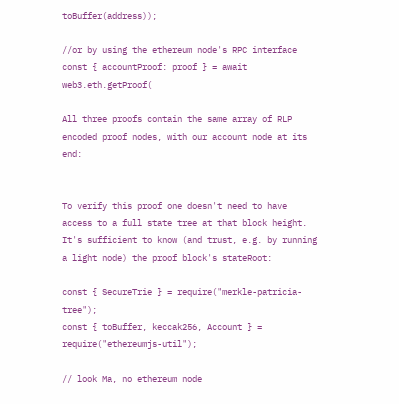toBuffer(address));

//or by using the ethereum node's RPC interface
const { accountProof: proof } = await web3.eth.getProof(

All three proofs contain the same array of RLP encoded proof nodes, with our account node at its end:


To verify this proof one doesn't need to have access to a full state tree at that block height. It's sufficient to know (and trust, e.g. by running a light node) the proof block's stateRoot:

const { SecureTrie } = require("merkle-patricia-tree");
const { toBuffer, keccak256, Account } = require("ethereumjs-util");

// look Ma, no ethereum node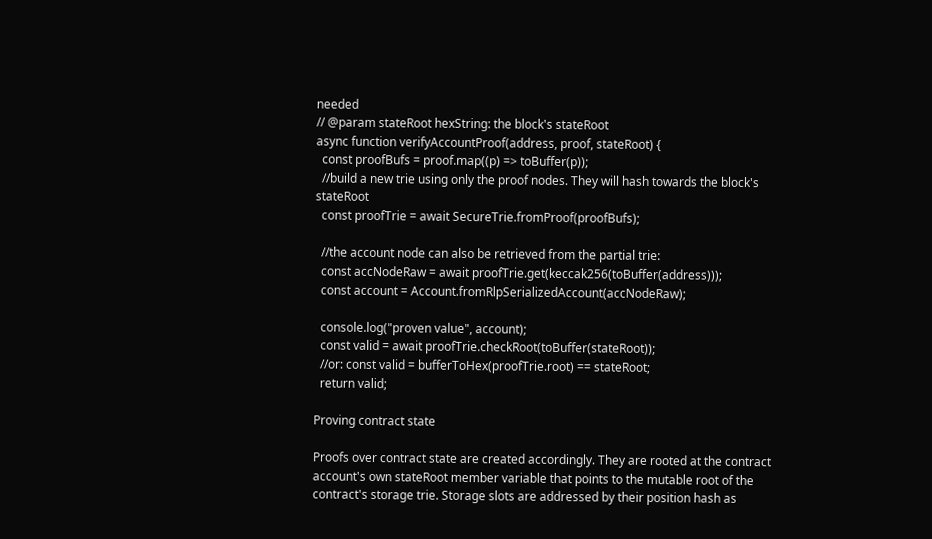needed
// @param stateRoot hexString: the block's stateRoot
async function verifyAccountProof(address, proof, stateRoot) {
  const proofBufs = proof.map((p) => toBuffer(p));
  //build a new trie using only the proof nodes. They will hash towards the block's stateRoot
  const proofTrie = await SecureTrie.fromProof(proofBufs);

  //the account node can also be retrieved from the partial trie:
  const accNodeRaw = await proofTrie.get(keccak256(toBuffer(address)));
  const account = Account.fromRlpSerializedAccount(accNodeRaw);

  console.log("proven value", account);
  const valid = await proofTrie.checkRoot(toBuffer(stateRoot));
  //or: const valid = bufferToHex(proofTrie.root) == stateRoot;
  return valid;

Proving contract state

Proofs over contract state are created accordingly. They are rooted at the contract account's own stateRoot member variable that points to the mutable root of the contract's storage trie. Storage slots are addressed by their position hash as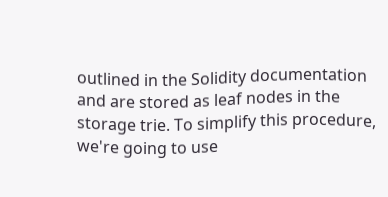outlined in the Solidity documentation and are stored as leaf nodes in the storage trie. To simplify this procedure, we're going to use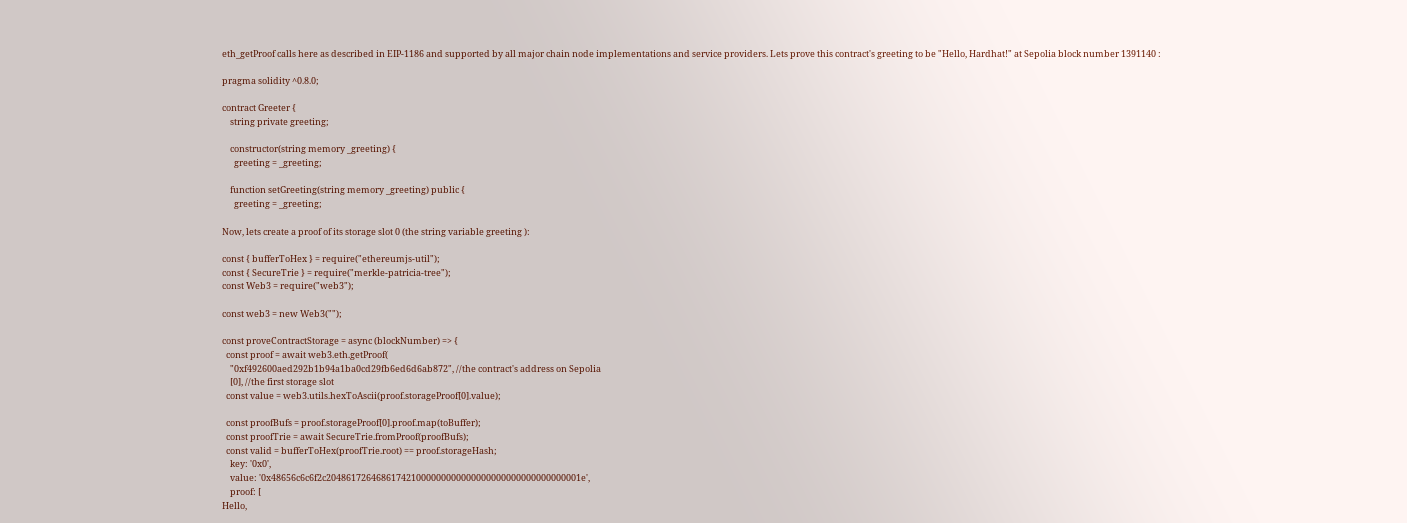eth_getProof calls here as described in EIP-1186 and supported by all major chain node implementations and service providers. Lets prove this contract's greeting to be "Hello, Hardhat!" at Sepolia block number 1391140 :

pragma solidity ^0.8.0;

contract Greeter {
    string private greeting;

    constructor(string memory _greeting) {
      greeting = _greeting;

    function setGreeting(string memory _greeting) public {
      greeting = _greeting;

Now, lets create a proof of its storage slot 0 (the string variable greeting ):

const { bufferToHex } = require("ethereumjs-util");
const { SecureTrie } = require("merkle-patricia-tree");
const Web3 = require("web3");

const web3 = new Web3("");

const proveContractStorage = async (blockNumber) => {
  const proof = await web3.eth.getProof(
    "0xf492600aed292b1b94a1ba0cd29fb6ed6d6ab872", //the contract's address on Sepolia
    [0], //the first storage slot
  const value = web3.utils.hexToAscii(proof.storageProof[0].value);

  const proofBufs = proof.storageProof[0].proof.map(toBuffer);
  const proofTrie = await SecureTrie.fromProof(proofBufs);
  const valid = bufferToHex(proofTrie.root) == proof.storageHash;
    key: '0x0',
    value: '0x48656c6c6f2c204861726468617421000000000000000000000000000000001e',
    proof: [
Hello,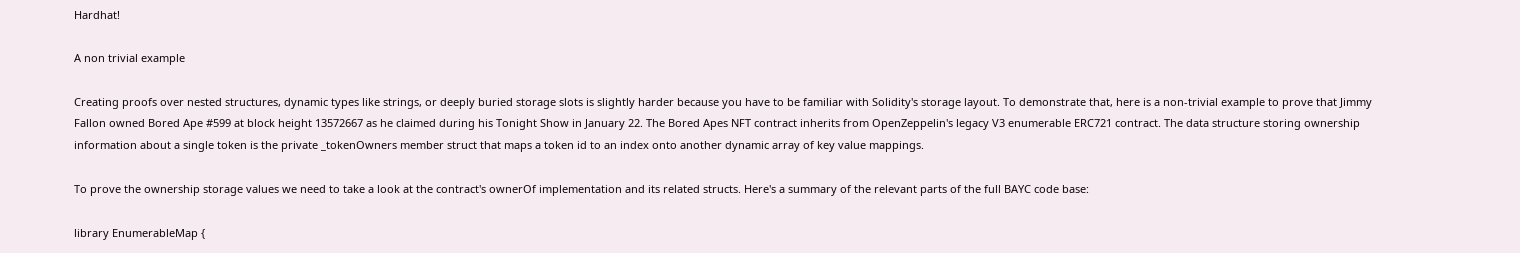Hardhat!

A non trivial example

Creating proofs over nested structures, dynamic types like strings, or deeply buried storage slots is slightly harder because you have to be familiar with Solidity's storage layout. To demonstrate that, here is a non-trivial example to prove that Jimmy Fallon owned Bored Ape #599 at block height 13572667 as he claimed during his Tonight Show in January 22. The Bored Apes NFT contract inherits from OpenZeppelin's legacy V3 enumerable ERC721 contract. The data structure storing ownership information about a single token is the private _tokenOwners member struct that maps a token id to an index onto another dynamic array of key value mappings.

To prove the ownership storage values we need to take a look at the contract's ownerOf implementation and its related structs. Here's a summary of the relevant parts of the full BAYC code base:

library EnumerableMap {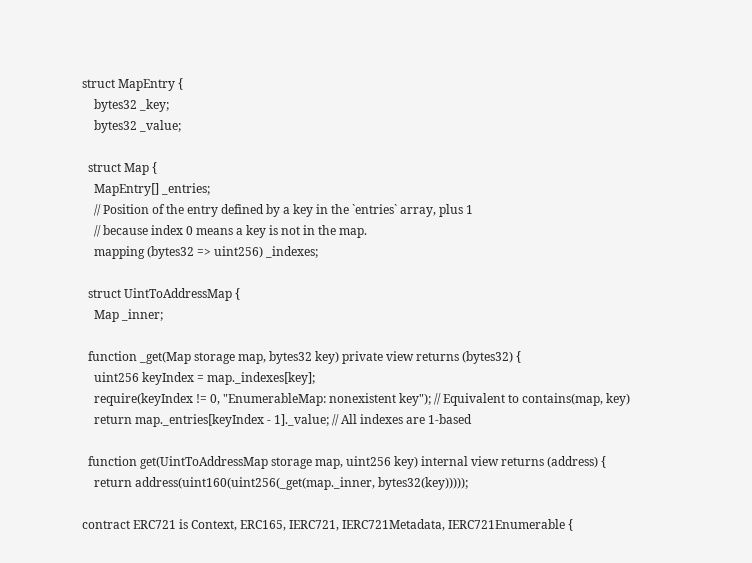struct MapEntry {
    bytes32 _key;
    bytes32 _value;

  struct Map {
    MapEntry[] _entries;
    // Position of the entry defined by a key in the `entries` array, plus 1
    // because index 0 means a key is not in the map.
    mapping (bytes32 => uint256) _indexes;

  struct UintToAddressMap {
    Map _inner;

  function _get(Map storage map, bytes32 key) private view returns (bytes32) {
    uint256 keyIndex = map._indexes[key];
    require(keyIndex != 0, "EnumerableMap: nonexistent key"); // Equivalent to contains(map, key)
    return map._entries[keyIndex - 1]._value; // All indexes are 1-based

  function get(UintToAddressMap storage map, uint256 key) internal view returns (address) {
    return address(uint160(uint256(_get(map._inner, bytes32(key)))));

contract ERC721 is Context, ERC165, IERC721, IERC721Metadata, IERC721Enumerable {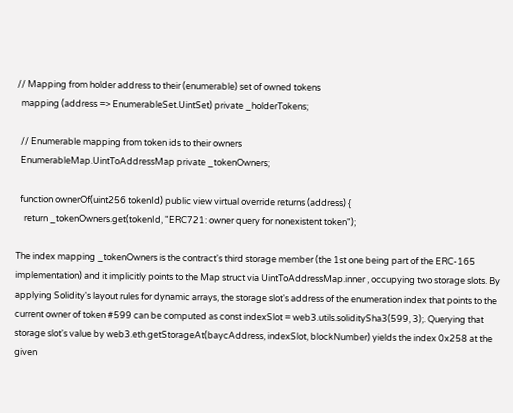// Mapping from holder address to their (enumerable) set of owned tokens
  mapping (address => EnumerableSet.UintSet) private _holderTokens;

  // Enumerable mapping from token ids to their owners
  EnumerableMap.UintToAddressMap private _tokenOwners;

  function ownerOf(uint256 tokenId) public view virtual override returns (address) {
    return _tokenOwners.get(tokenId, "ERC721: owner query for nonexistent token");

The index mapping _tokenOwners is the contract's third storage member (the 1st one being part of the ERC-165 implementation) and it implicitly points to the Map struct via UintToAddressMap.inner , occupying two storage slots. By applying Solidity's layout rules for dynamic arrays, the storage slot's address of the enumeration index that points to the current owner of token #599 can be computed as const indexSlot = web3.utils.soliditySha3(599, 3);. Querying that storage slot's value by web3.eth.getStorageAt(baycAddress, indexSlot, blockNumber) yields the index 0x258 at the given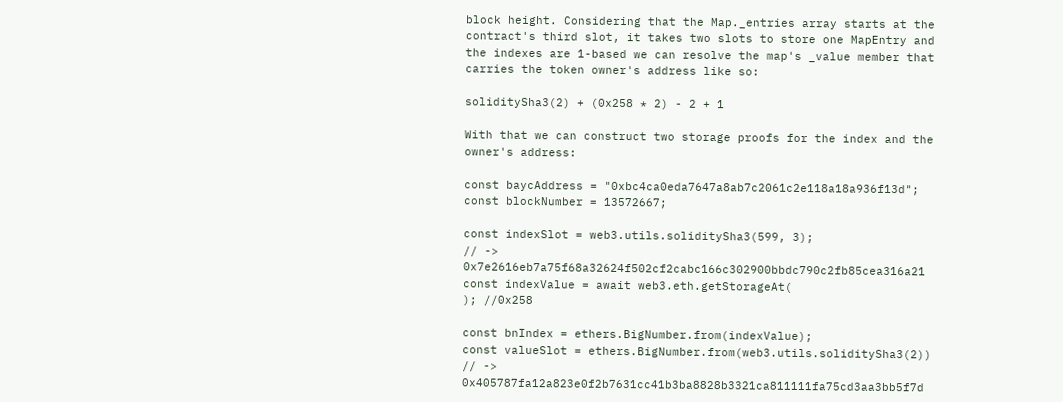block height. Considering that the Map._entries array starts at the contract's third slot, it takes two slots to store one MapEntry and the indexes are 1-based we can resolve the map's _value member that carries the token owner's address like so:

soliditySha3(2) + (0x258 * 2) - 2 + 1

With that we can construct two storage proofs for the index and the owner's address:

const baycAddress = "0xbc4ca0eda7647a8ab7c2061c2e118a18a936f13d";
const blockNumber = 13572667;

const indexSlot = web3.utils.soliditySha3(599, 3);
// -> 0x7e2616eb7a75f68a32624f502cf2cabc166c302900bbdc790c2fb85cea316a21
const indexValue = await web3.eth.getStorageAt(
); //0x258

const bnIndex = ethers.BigNumber.from(indexValue);
const valueSlot = ethers.BigNumber.from(web3.utils.soliditySha3(2))
// -> 0x405787fa12a823e0f2b7631cc41b3ba8828b3321ca811111fa75cd3aa3bb5f7d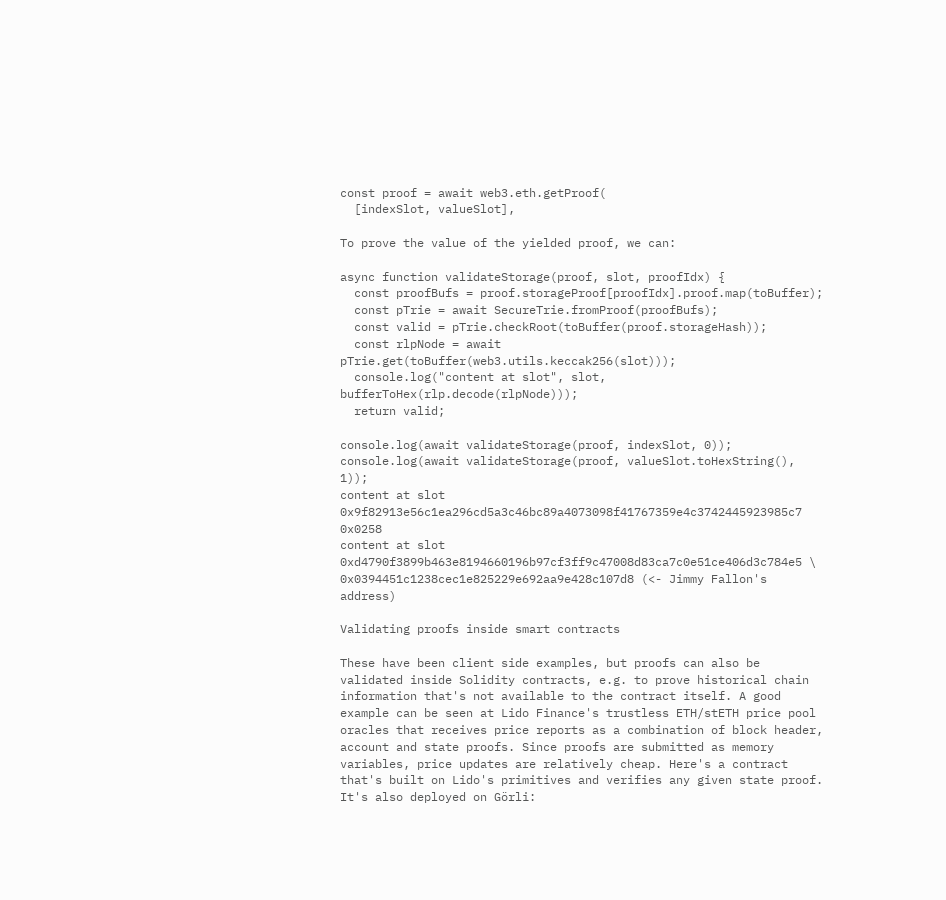const proof = await web3.eth.getProof(
  [indexSlot, valueSlot],

To prove the value of the yielded proof, we can:

async function validateStorage(proof, slot, proofIdx) {
  const proofBufs = proof.storageProof[proofIdx].proof.map(toBuffer);
  const pTrie = await SecureTrie.fromProof(proofBufs);
  const valid = pTrie.checkRoot(toBuffer(proof.storageHash));
  const rlpNode = await pTrie.get(toBuffer(web3.utils.keccak256(slot)));
  console.log("content at slot", slot, bufferToHex(rlp.decode(rlpNode)));
  return valid;

console.log(await validateStorage(proof, indexSlot, 0));
console.log(await validateStorage(proof, valueSlot.toHexString(), 1));
content at slot 0x9f82913e56c1ea296cd5a3c46bc89a4073098f41767359e4c3742445923985c7 0x0258
content at slot 0xd4790f3899b463e8194660196b97cf3ff9c47008d83ca7c0e51ce406d3c784e5 \
0x0394451c1238cec1e825229e692aa9e428c107d8 (<- Jimmy Fallon's address)

Validating proofs inside smart contracts

These have been client side examples, but proofs can also be validated inside Solidity contracts, e.g. to prove historical chain information that's not available to the contract itself. A good example can be seen at Lido Finance's trustless ETH/stETH price pool oracles that receives price reports as a combination of block header, account and state proofs. Since proofs are submitted as memory variables, price updates are relatively cheap. Here's a contract that's built on Lido's primitives and verifies any given state proof. It's also deployed on Görli: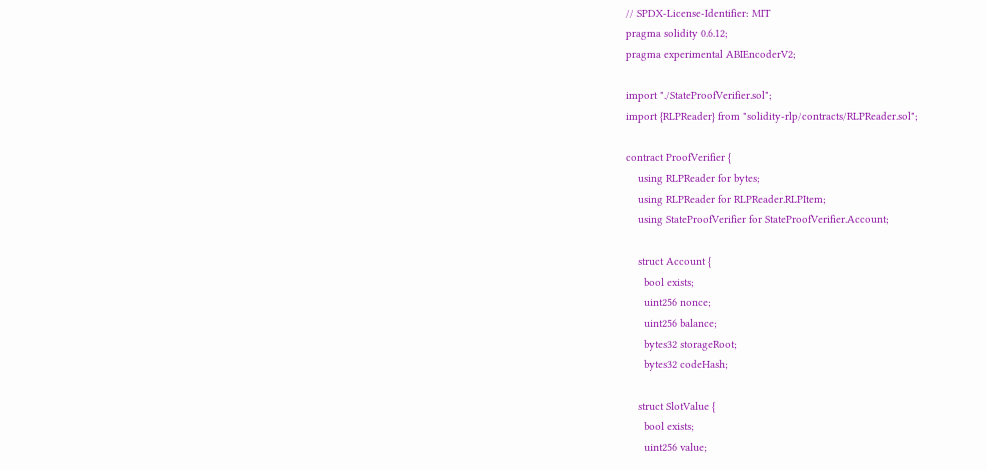// SPDX-License-Identifier: MIT
pragma solidity 0.6.12;
pragma experimental ABIEncoderV2;

import "./StateProofVerifier.sol";
import {RLPReader} from "solidity-rlp/contracts/RLPReader.sol";

contract ProofVerifier {
    using RLPReader for bytes;
    using RLPReader for RLPReader.RLPItem;
    using StateProofVerifier for StateProofVerifier.Account;

    struct Account {
      bool exists;
      uint256 nonce;
      uint256 balance;
      bytes32 storageRoot;
      bytes32 codeHash;

    struct SlotValue {
      bool exists;
      uint256 value;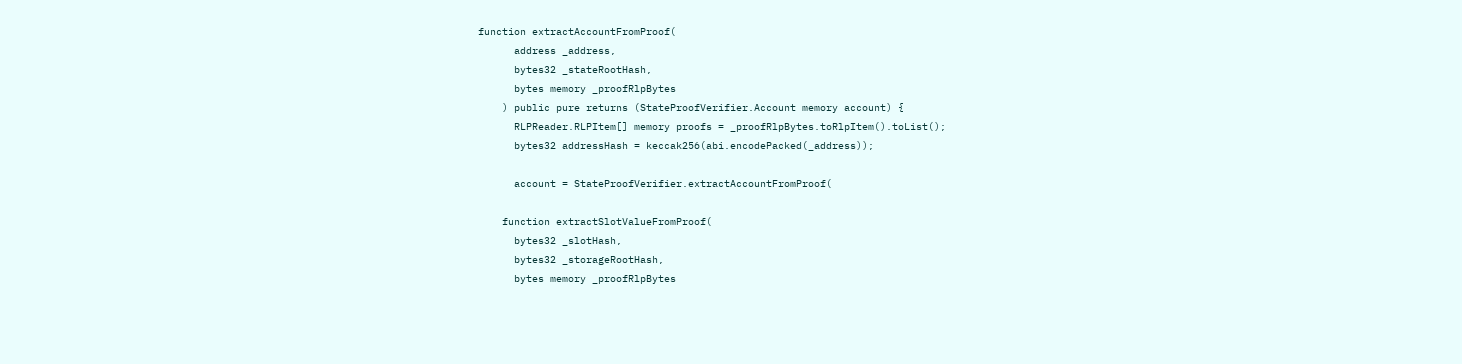function extractAccountFromProof(
      address _address,
      bytes32 _stateRootHash,
      bytes memory _proofRlpBytes
    ) public pure returns (StateProofVerifier.Account memory account) {
      RLPReader.RLPItem[] memory proofs = _proofRlpBytes.toRlpItem().toList();
      bytes32 addressHash = keccak256(abi.encodePacked(_address));

      account = StateProofVerifier.extractAccountFromProof(

    function extractSlotValueFromProof(
      bytes32 _slotHash,
      bytes32 _storageRootHash,
      bytes memory _proofRlpBytes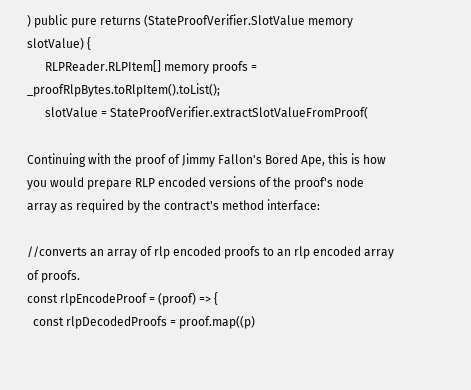) public pure returns (StateProofVerifier.SlotValue memory slotValue) {
      RLPReader.RLPItem[] memory proofs = _proofRlpBytes.toRlpItem().toList();
      slotValue = StateProofVerifier.extractSlotValueFromProof(

Continuing with the proof of Jimmy Fallon's Bored Ape, this is how you would prepare RLP encoded versions of the proof's node array as required by the contract's method interface:

//converts an array of rlp encoded proofs to an rlp encoded array of proofs.
const rlpEncodeProof = (proof) => {
  const rlpDecodedProofs = proof.map((p)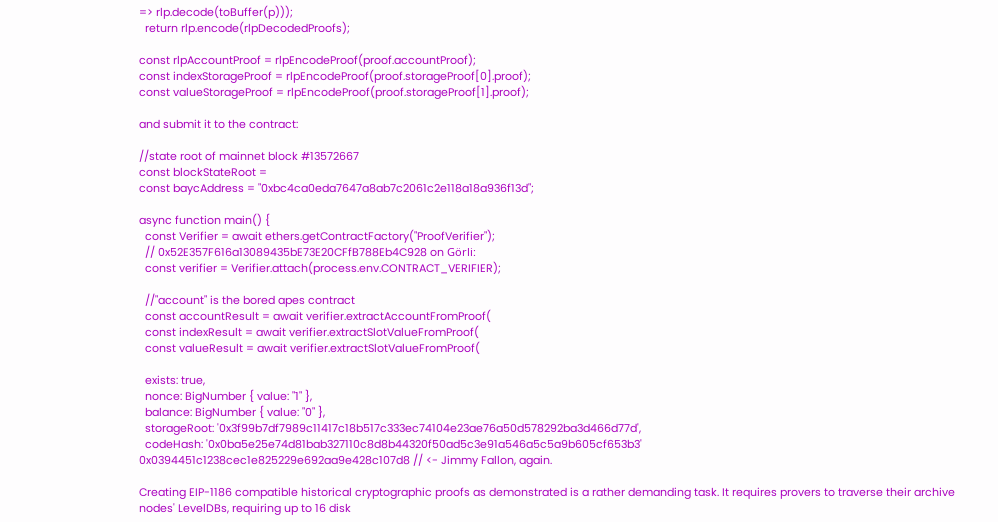=> rlp.decode(toBuffer(p)));
  return rlp.encode(rlpDecodedProofs);

const rlpAccountProof = rlpEncodeProof(proof.accountProof);
const indexStorageProof = rlpEncodeProof(proof.storageProof[0].proof);
const valueStorageProof = rlpEncodeProof(proof.storageProof[1].proof);

and submit it to the contract:

//state root of mainnet block #13572667
const blockStateRoot =
const baycAddress = "0xbc4ca0eda7647a8ab7c2061c2e118a18a936f13d";

async function main() {
  const Verifier = await ethers.getContractFactory("ProofVerifier");
  // 0x52E357F616a13089435bE73E20CFfB788Eb4C928 on Görli:
  const verifier = Verifier.attach(process.env.CONTRACT_VERIFIER);

  //"account" is the bored apes contract
  const accountResult = await verifier.extractAccountFromProof(
  const indexResult = await verifier.extractSlotValueFromProof(
  const valueResult = await verifier.extractSlotValueFromProof(

  exists: true,
  nonce: BigNumber { value: "1" },
  balance: BigNumber { value: "0" },
  storageRoot: '0x3f99b7df7989c11417c18b517c333ec74104e23ae76a50d578292ba3d466d77d',
  codeHash: '0x0ba5e25e74d81bab327110c8d8b44320f50ad5c3e91a546a5c5a9b605cf653b3'
0x0394451c1238cec1e825229e692aa9e428c107d8 // <- Jimmy Fallon, again.

Creating EIP-1186 compatible historical cryptographic proofs as demonstrated is a rather demanding task. It requires provers to traverse their archive nodes' LevelDBs, requiring up to 16 disk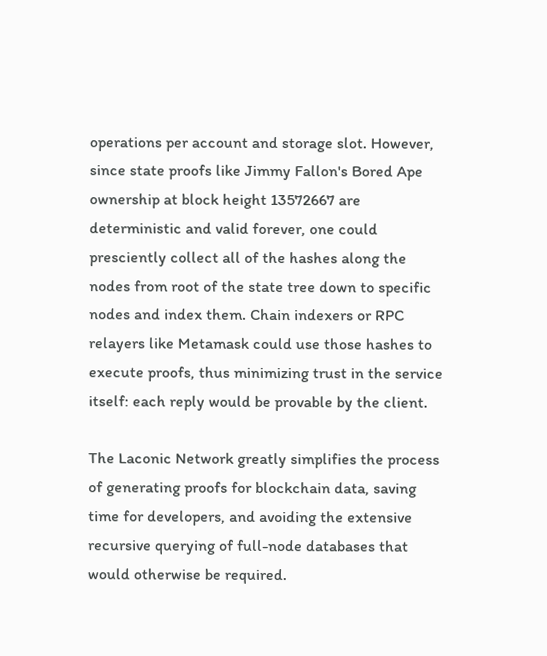operations per account and storage slot. However, since state proofs like Jimmy Fallon's Bored Ape ownership at block height 13572667 are deterministic and valid forever, one could presciently collect all of the hashes along the nodes from root of the state tree down to specific nodes and index them. Chain indexers or RPC relayers like Metamask could use those hashes to execute proofs, thus minimizing trust in the service itself: each reply would be provable by the client.

The Laconic Network greatly simplifies the process of generating proofs for blockchain data, saving time for developers, and avoiding the extensive recursive querying of full-node databases that would otherwise be required.